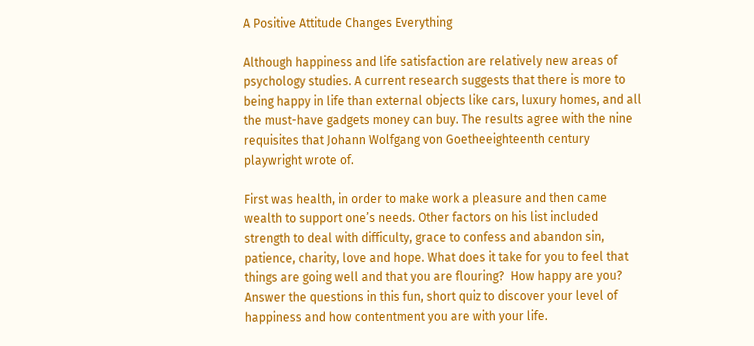A Positive Attitude Changes Everything

Although happiness and life satisfaction are relatively new areas of psychology studies. A current research suggests that there is more to being happy in life than external objects like cars, luxury homes, and all the must-have gadgets money can buy. The results agree with the nine requisites that Johann Wolfgang von Goetheeighteenth century playwright wrote of.

First was health, in order to make work a pleasure and then came wealth to support one’s needs. Other factors on his list included strength to deal with difficulty, grace to confess and abandon sin, patience, charity, love and hope. What does it take for you to feel that things are going well and that you are flouring?  How happy are you? Answer the questions in this fun, short quiz to discover your level of happiness and how contentment you are with your life.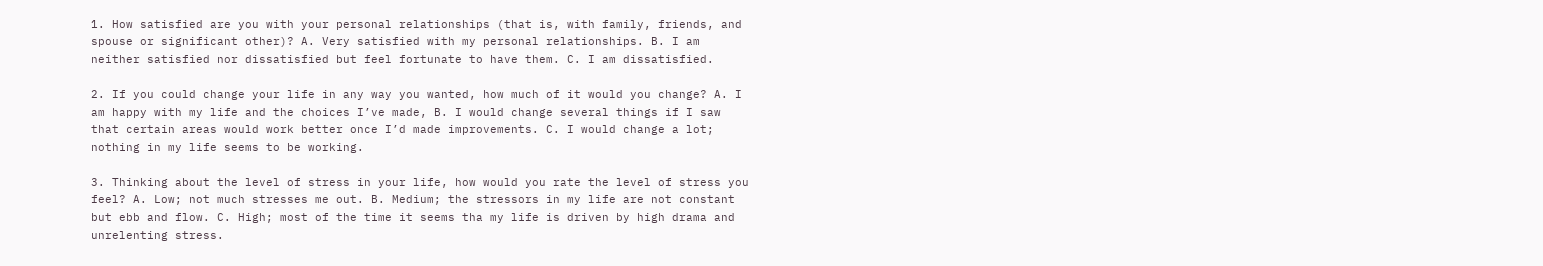1. How satisfied are you with your personal relationships (that is, with family, friends, and spouse or significant other)? A. Very satisfied with my personal relationships. B. I am neither satisfied nor dissatisfied but feel fortunate to have them. C. I am dissatisfied.

2. If you could change your life in any way you wanted, how much of it would you change? A. I am happy with my life and the choices I’ve made, B. I would change several things if I saw that certain areas would work better once I’d made improvements. C. I would change a lot; nothing in my life seems to be working.

3. Thinking about the level of stress in your life, how would you rate the level of stress you feel? A. Low; not much stresses me out. B. Medium; the stressors in my life are not constant but ebb and flow. C. High; most of the time it seems tha my life is driven by high drama and unrelenting stress.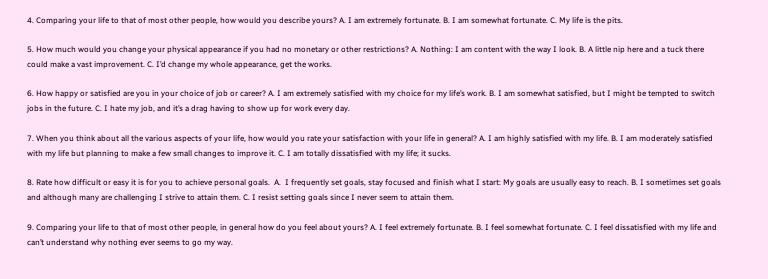4. Comparing your life to that of most other people, how would you describe yours? A. I am extremely fortunate. B. I am somewhat fortunate. C. My life is the pits.

5. How much would you change your physical appearance if you had no monetary or other restrictions? A. Nothing: I am content with the way I look. B. A little nip here and a tuck there could make a vast improvement. C. I’d change my whole appearance, get the works.

6. How happy or satisfied are you in your choice of job or career? A. I am extremely satisfied with my choice for my life’s work. B. I am somewhat satisfied, but I might be tempted to switch jobs in the future. C. I hate my job, and it’s a drag having to show up for work every day.

7. When you think about all the various aspects of your life, how would you rate your satisfaction with your life in general? A. I am highly satisfied with my life. B. I am moderately satisfied with my life but planning to make a few small changes to improve it. C. I am totally dissatisfied with my life; it sucks.

8. Rate how difficult or easy it is for you to achieve personal goals.  A.  I frequently set goals, stay focused and finish what I start: My goals are usually easy to reach. B. I sometimes set goals and although many are challenging I strive to attain them. C. I resist setting goals since I never seem to attain them.

9. Comparing your life to that of most other people, in general how do you feel about yours? A. I feel extremely fortunate. B. I feel somewhat fortunate. C. I feel dissatisfied with my life and can’t understand why nothing ever seems to go my way.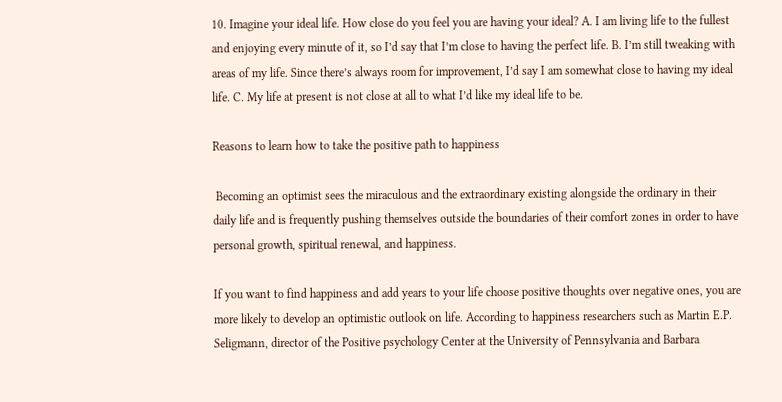10. Imagine your ideal life. How close do you feel you are having your ideal? A. I am living life to the fullest and enjoying every minute of it, so I’d say that I’m close to having the perfect life. B. I’m still tweaking with areas of my life. Since there’s always room for improvement, I’d say I am somewhat close to having my ideal life. C. My life at present is not close at all to what I’d like my ideal life to be.

Reasons to learn how to take the positive path to happiness

 Becoming an optimist sees the miraculous and the extraordinary existing alongside the ordinary in their daily life and is frequently pushing themselves outside the boundaries of their comfort zones in order to have personal growth, spiritual renewal, and happiness.

If you want to find happiness and add years to your life choose positive thoughts over negative ones, you are more likely to develop an optimistic outlook on life. According to happiness researchers such as Martin E.P. Seligmann, director of the Positive psychology Center at the University of Pennsylvania and Barbara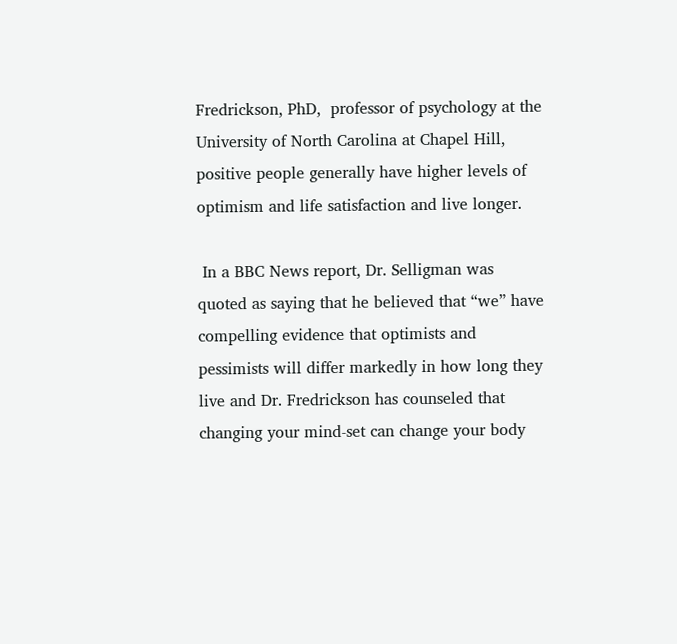Fredrickson, PhD,  professor of psychology at the University of North Carolina at Chapel Hill,  positive people generally have higher levels of optimism and life satisfaction and live longer.

 In a BBC News report, Dr. Selligman was quoted as saying that he believed that “we” have compelling evidence that optimists and pessimists will differ markedly in how long they live and Dr. Fredrickson has counseled that changing your mind-set can change your body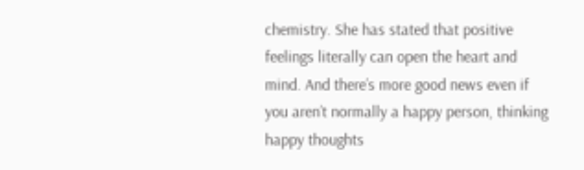chemistry. She has stated that positive feelings literally can open the heart and mind. And there’s more good news even if you aren’t normally a happy person, thinking happy thoughts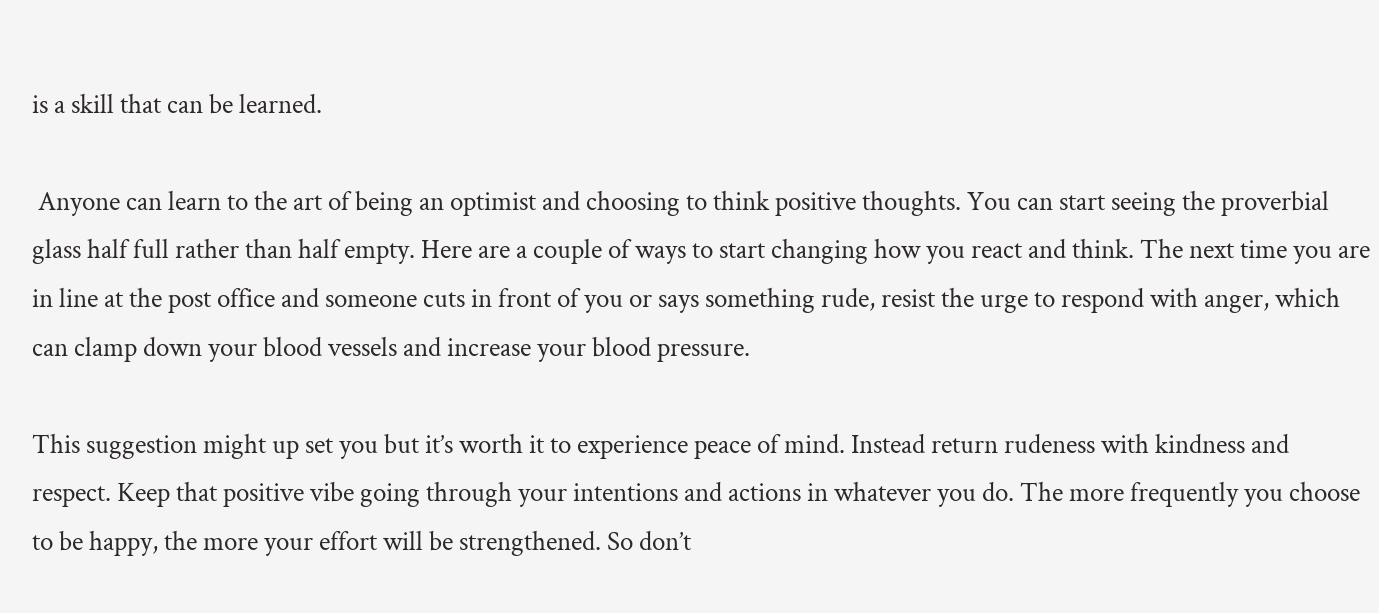is a skill that can be learned.

 Anyone can learn to the art of being an optimist and choosing to think positive thoughts. You can start seeing the proverbial glass half full rather than half empty. Here are a couple of ways to start changing how you react and think. The next time you are in line at the post office and someone cuts in front of you or says something rude, resist the urge to respond with anger, which can clamp down your blood vessels and increase your blood pressure.

This suggestion might up set you but it’s worth it to experience peace of mind. Instead return rudeness with kindness and respect. Keep that positive vibe going through your intentions and actions in whatever you do. The more frequently you choose to be happy, the more your effort will be strengthened. So don’t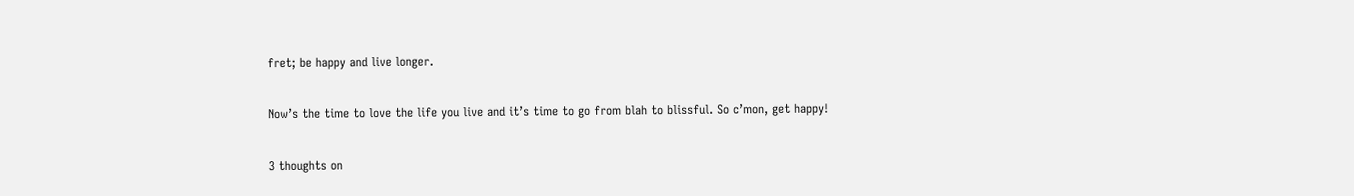fret; be happy and live longer.

Now’s the time to love the life you live and it’s time to go from blah to blissful. So c’mon, get happy!

3 thoughts on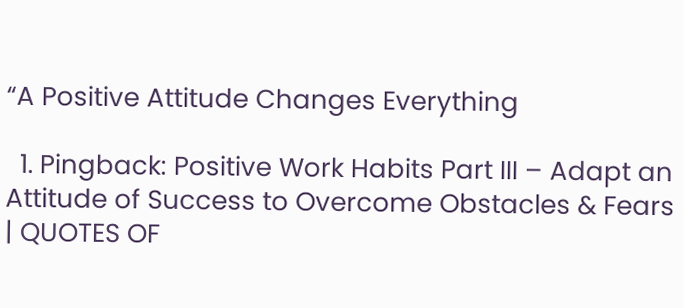“A Positive Attitude Changes Everything

  1. Pingback: Positive Work Habits Part III – Adapt an Attitude of Success to Overcome Obstacles & Fears | QUOTES OF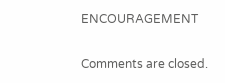ENCOURAGEMENT

Comments are closed.